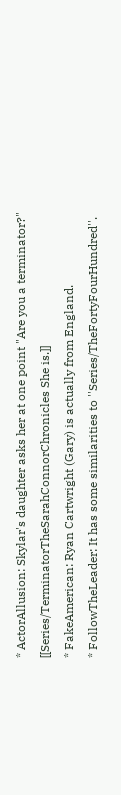* ActorAllusion: Skylar's daughter asks her at one point "Are you a terminator?" [[Series/TerminatorTheSarahConnorChronicles She is.]]
* FakeAmerican: Ryan Cartwright (Gary) is actually from England.
* FollowTheLeader: It has some similarities to ''Series/TheFortyFourHundred''.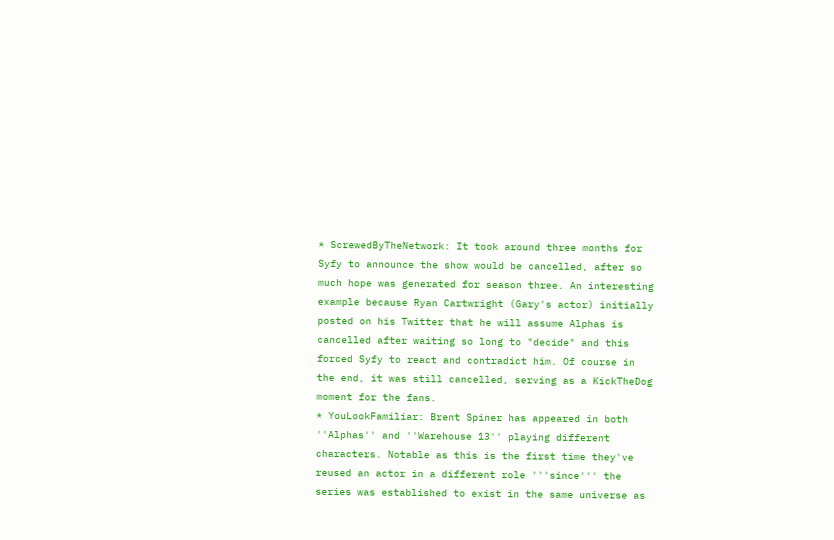* ScrewedByTheNetwork: It took around three months for Syfy to announce the show would be cancelled, after so much hope was generated for season three. An interesting example because Ryan Cartwright (Gary's actor) initially posted on his Twitter that he will assume Alphas is cancelled after waiting so long to "decide" and this forced Syfy to react and contradict him. Of course in the end, it was still cancelled, serving as a KickTheDog moment for the fans.
* YouLookFamiliar: Brent Spiner has appeared in both ''Alphas'' and ''Warehouse 13'' playing different characters. Notable as this is the first time they've reused an actor in a different role '''since''' the series was established to exist in the same universe as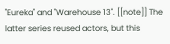''Eureka'' and ''Warehouse 13''. [[note]] The latter series reused actors, but this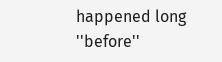happened long ''before''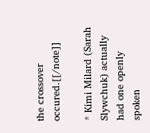the crossover occured.[[/note]]

* Kimi Milard (Sarah Slywchuk) actually had one openly spoken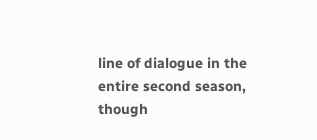line of dialogue in the entire second season, though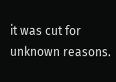it was cut for unknown reasons.